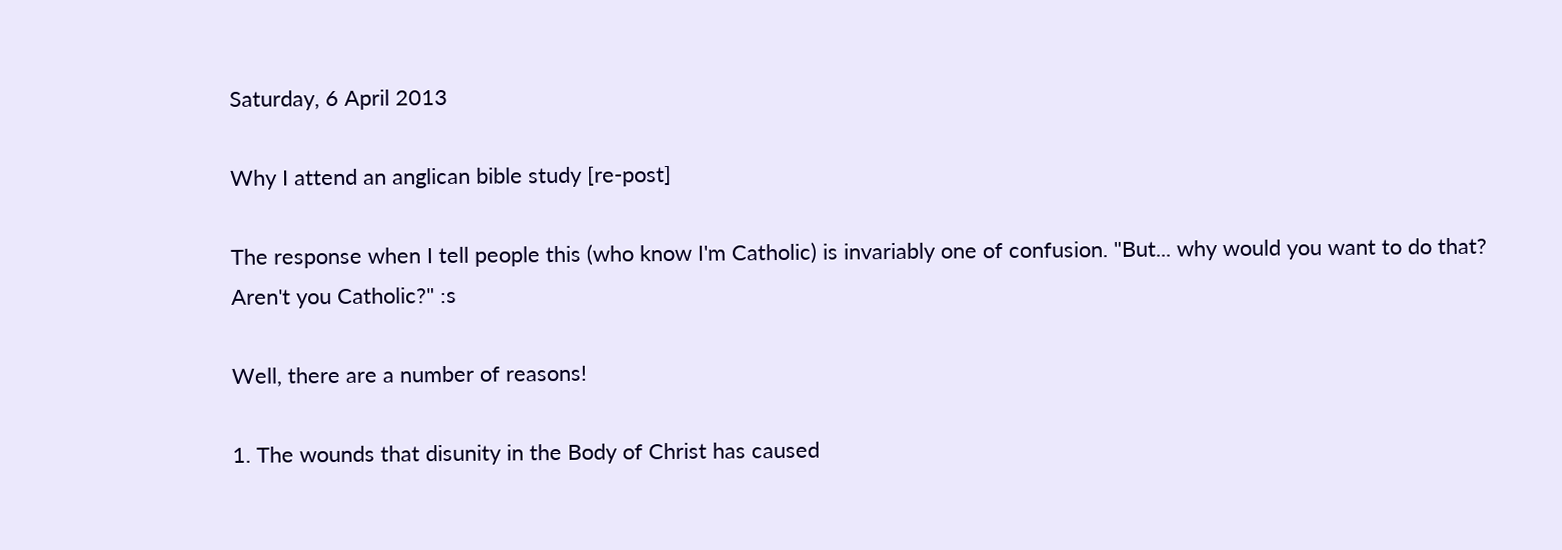Saturday, 6 April 2013

Why I attend an anglican bible study [re-post]

The response when I tell people this (who know I'm Catholic) is invariably one of confusion. "But... why would you want to do that? Aren't you Catholic?" :s

Well, there are a number of reasons!

1. The wounds that disunity in the Body of Christ has caused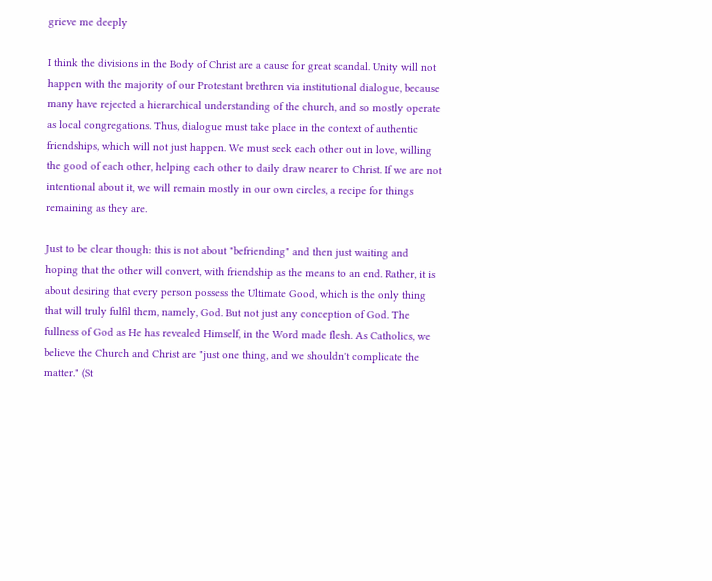grieve me deeply

I think the divisions in the Body of Christ are a cause for great scandal. Unity will not happen with the majority of our Protestant brethren via institutional dialogue, because many have rejected a hierarchical understanding of the church, and so mostly operate as local congregations. Thus, dialogue must take place in the context of authentic friendships, which will not just happen. We must seek each other out in love, willing the good of each other, helping each other to daily draw nearer to Christ. If we are not intentional about it, we will remain mostly in our own circles, a recipe for things remaining as they are.

Just to be clear though: this is not about "befriending" and then just waiting and hoping that the other will convert, with friendship as the means to an end. Rather, it is about desiring that every person possess the Ultimate Good, which is the only thing that will truly fulfil them, namely, God. But not just any conception of God. The fullness of God as He has revealed Himself, in the Word made flesh. As Catholics, we believe the Church and Christ are "just one thing, and we shouldn't complicate the matter." (St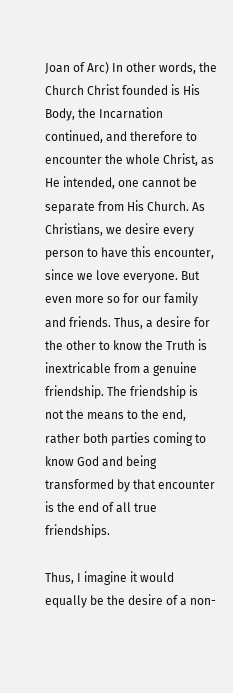Joan of Arc) In other words, the Church Christ founded is His Body, the Incarnation continued, and therefore to encounter the whole Christ, as He intended, one cannot be separate from His Church. As Christians, we desire every person to have this encounter, since we love everyone. But even more so for our family and friends. Thus, a desire for the other to know the Truth is inextricable from a genuine friendship. The friendship is not the means to the end, rather both parties coming to know God and being transformed by that encounter is the end of all true friendships.

Thus, I imagine it would equally be the desire of a non-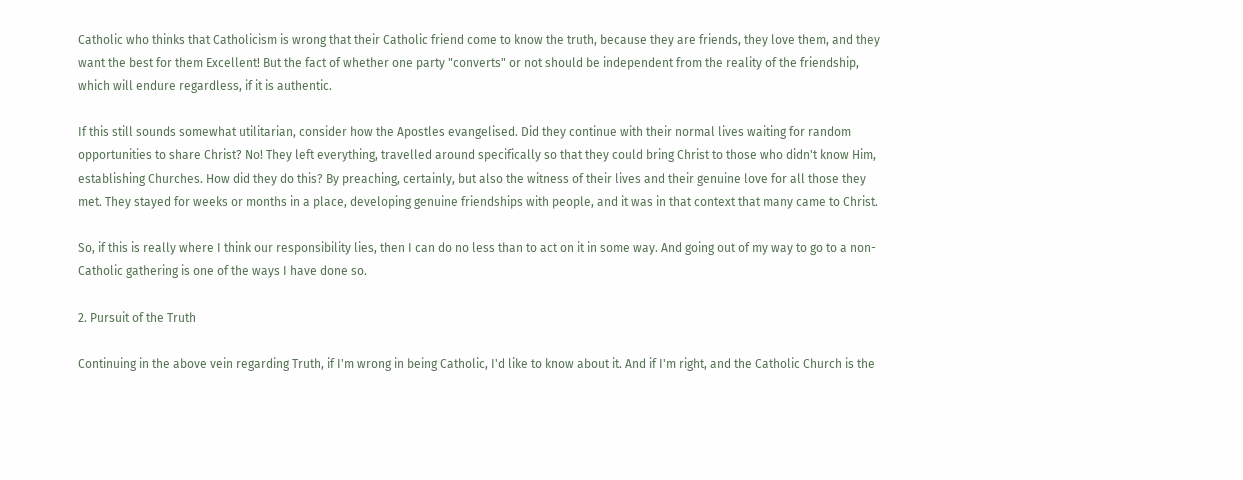Catholic who thinks that Catholicism is wrong that their Catholic friend come to know the truth, because they are friends, they love them, and they want the best for them Excellent! But the fact of whether one party "converts" or not should be independent from the reality of the friendship, which will endure regardless, if it is authentic.

If this still sounds somewhat utilitarian, consider how the Apostles evangelised. Did they continue with their normal lives waiting for random opportunities to share Christ? No! They left everything, travelled around specifically so that they could bring Christ to those who didn't know Him, establishing Churches. How did they do this? By preaching, certainly, but also the witness of their lives and their genuine love for all those they met. They stayed for weeks or months in a place, developing genuine friendships with people, and it was in that context that many came to Christ.

So, if this is really where I think our responsibility lies, then I can do no less than to act on it in some way. And going out of my way to go to a non-Catholic gathering is one of the ways I have done so.

2. Pursuit of the Truth

Continuing in the above vein regarding Truth, if I'm wrong in being Catholic, I'd like to know about it. And if I'm right, and the Catholic Church is the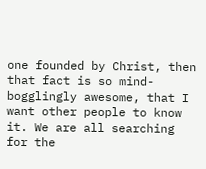one founded by Christ, then that fact is so mind-bogglingly awesome, that I want other people to know it. We are all searching for the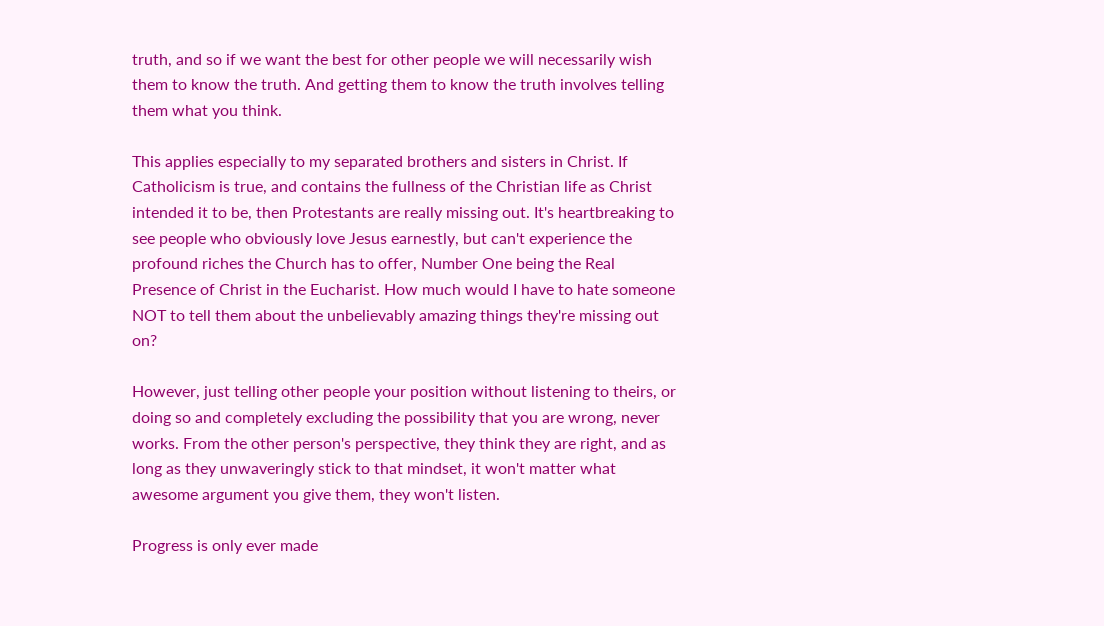truth, and so if we want the best for other people we will necessarily wish them to know the truth. And getting them to know the truth involves telling them what you think.

This applies especially to my separated brothers and sisters in Christ. If Catholicism is true, and contains the fullness of the Christian life as Christ intended it to be, then Protestants are really missing out. It's heartbreaking to see people who obviously love Jesus earnestly, but can't experience the profound riches the Church has to offer, Number One being the Real Presence of Christ in the Eucharist. How much would I have to hate someone NOT to tell them about the unbelievably amazing things they're missing out on?

However, just telling other people your position without listening to theirs, or doing so and completely excluding the possibility that you are wrong, never works. From the other person's perspective, they think they are right, and as long as they unwaveringly stick to that mindset, it won't matter what awesome argument you give them, they won't listen.

Progress is only ever made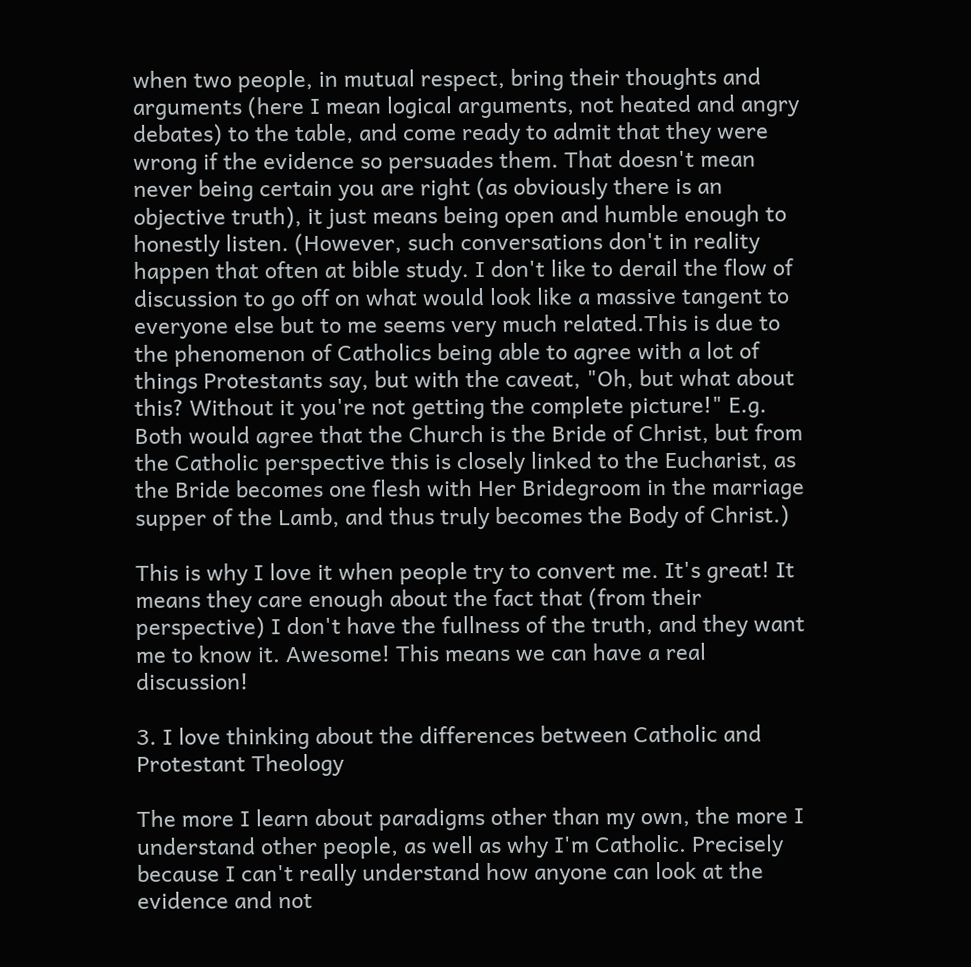when two people, in mutual respect, bring their thoughts and arguments (here I mean logical arguments, not heated and angry debates) to the table, and come ready to admit that they were wrong if the evidence so persuades them. That doesn't mean never being certain you are right (as obviously there is an objective truth), it just means being open and humble enough to honestly listen. (However, such conversations don't in reality happen that often at bible study. I don't like to derail the flow of discussion to go off on what would look like a massive tangent to everyone else but to me seems very much related.This is due to the phenomenon of Catholics being able to agree with a lot of things Protestants say, but with the caveat, "Oh, but what about this? Without it you're not getting the complete picture!" E.g. Both would agree that the Church is the Bride of Christ, but from the Catholic perspective this is closely linked to the Eucharist, as the Bride becomes one flesh with Her Bridegroom in the marriage supper of the Lamb, and thus truly becomes the Body of Christ.)

This is why I love it when people try to convert me. It's great! It means they care enough about the fact that (from their perspective) I don't have the fullness of the truth, and they want me to know it. Awesome! This means we can have a real discussion!

3. I love thinking about the differences between Catholic and Protestant Theology

The more I learn about paradigms other than my own, the more I understand other people, as well as why I'm Catholic. Precisely because I can't really understand how anyone can look at the evidence and not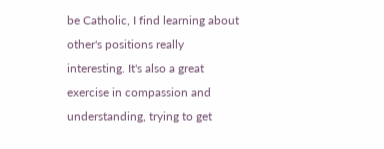be Catholic, I find learning about other's positions really interesting. It's also a great exercise in compassion and understanding, trying to get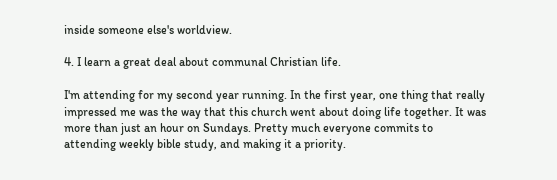inside someone else's worldview.

4. I learn a great deal about communal Christian life.

I'm attending for my second year running. In the first year, one thing that really impressed me was the way that this church went about doing life together. It was more than just an hour on Sundays. Pretty much everyone commits to attending weekly bible study, and making it a priority.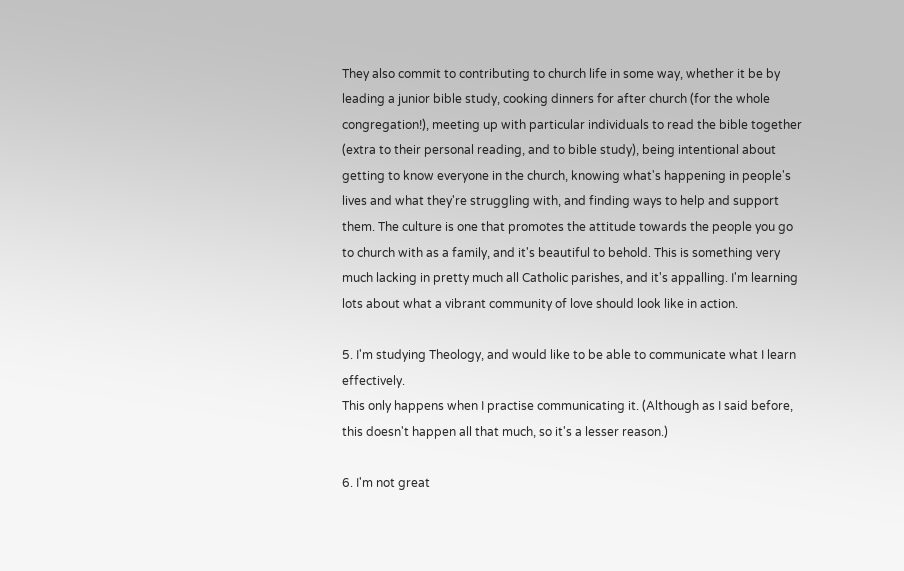They also commit to contributing to church life in some way, whether it be by leading a junior bible study, cooking dinners for after church (for the whole congregation!), meeting up with particular individuals to read the bible together (extra to their personal reading, and to bible study), being intentional about getting to know everyone in the church, knowing what's happening in people's lives and what they're struggling with, and finding ways to help and support them. The culture is one that promotes the attitude towards the people you go to church with as a family, and it's beautiful to behold. This is something very much lacking in pretty much all Catholic parishes, and it's appalling. I'm learning lots about what a vibrant community of love should look like in action.

5. I'm studying Theology, and would like to be able to communicate what I learn effectively.
This only happens when I practise communicating it. (Although as I said before, this doesn't happen all that much, so it's a lesser reason.)

6. I'm not great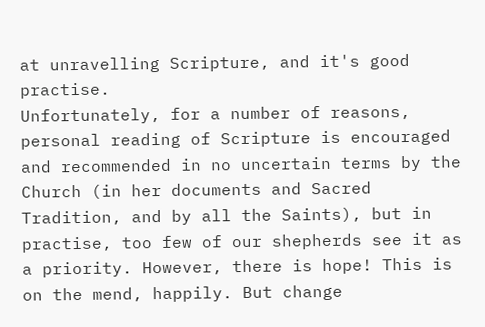at unravelling Scripture, and it's good practise.
Unfortunately, for a number of reasons, personal reading of Scripture is encouraged and recommended in no uncertain terms by the Church (in her documents and Sacred Tradition, and by all the Saints), but in practise, too few of our shepherds see it as a priority. However, there is hope! This is on the mend, happily. But change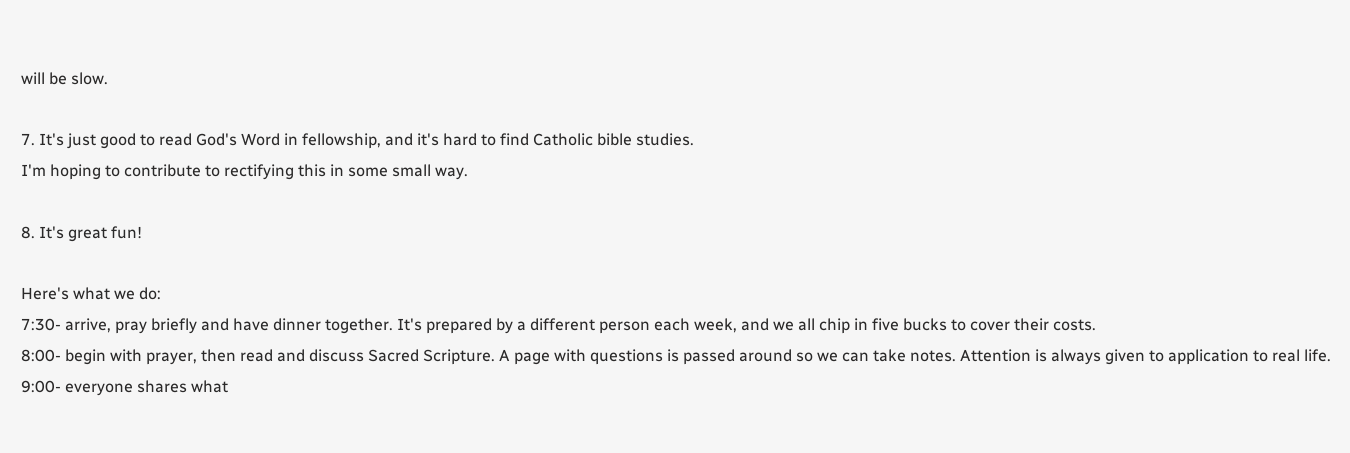will be slow.

7. It's just good to read God's Word in fellowship, and it's hard to find Catholic bible studies.
I'm hoping to contribute to rectifying this in some small way.

8. It's great fun!

Here's what we do:
7:30- arrive, pray briefly and have dinner together. It's prepared by a different person each week, and we all chip in five bucks to cover their costs.
8:00- begin with prayer, then read and discuss Sacred Scripture. A page with questions is passed around so we can take notes. Attention is always given to application to real life.
9:00- everyone shares what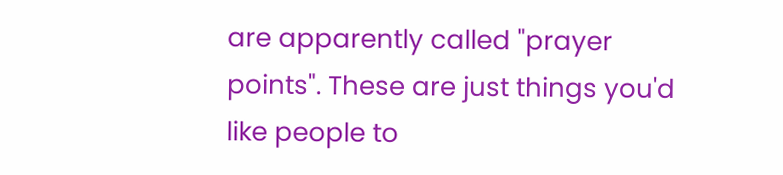are apparently called "prayer points". These are just things you'd like people to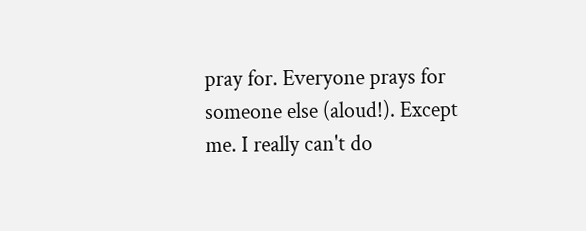pray for. Everyone prays for someone else (aloud!). Except me. I really can't do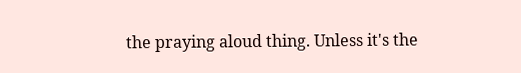the praying aloud thing. Unless it's the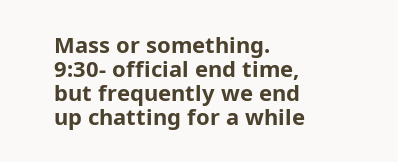Mass or something.
9:30- official end time, but frequently we end up chatting for a while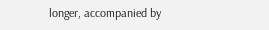longer, accompanied by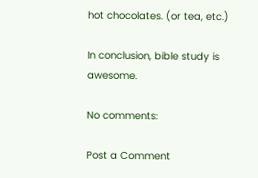hot chocolates. (or tea, etc.)

In conclusion, bible study is awesome.

No comments:

Post a Comment